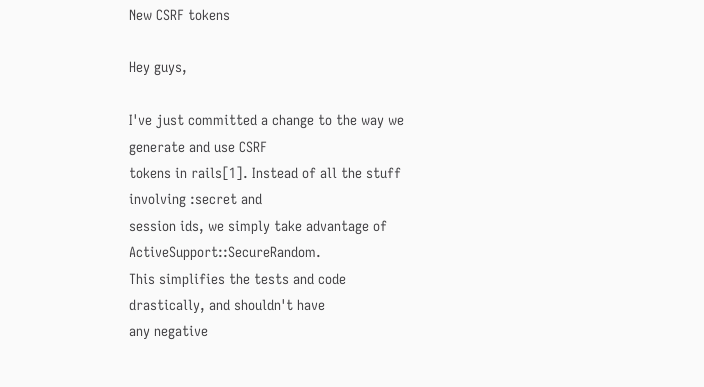New CSRF tokens

Hey guys,

I've just committed a change to the way we generate and use CSRF
tokens in rails[1]. Instead of all the stuff involving :secret and
session ids, we simply take advantage of ActiveSupport::SecureRandom.
This simplifies the tests and code drastically, and shouldn't have
any negative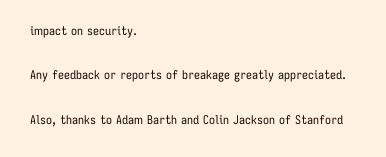impact on security.

Any feedback or reports of breakage greatly appreciated.

Also, thanks to Adam Barth and Colin Jackson of Stanford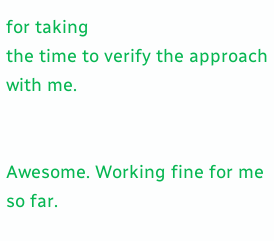for taking
the time to verify the approach with me.


Awesome. Working fine for me so far.